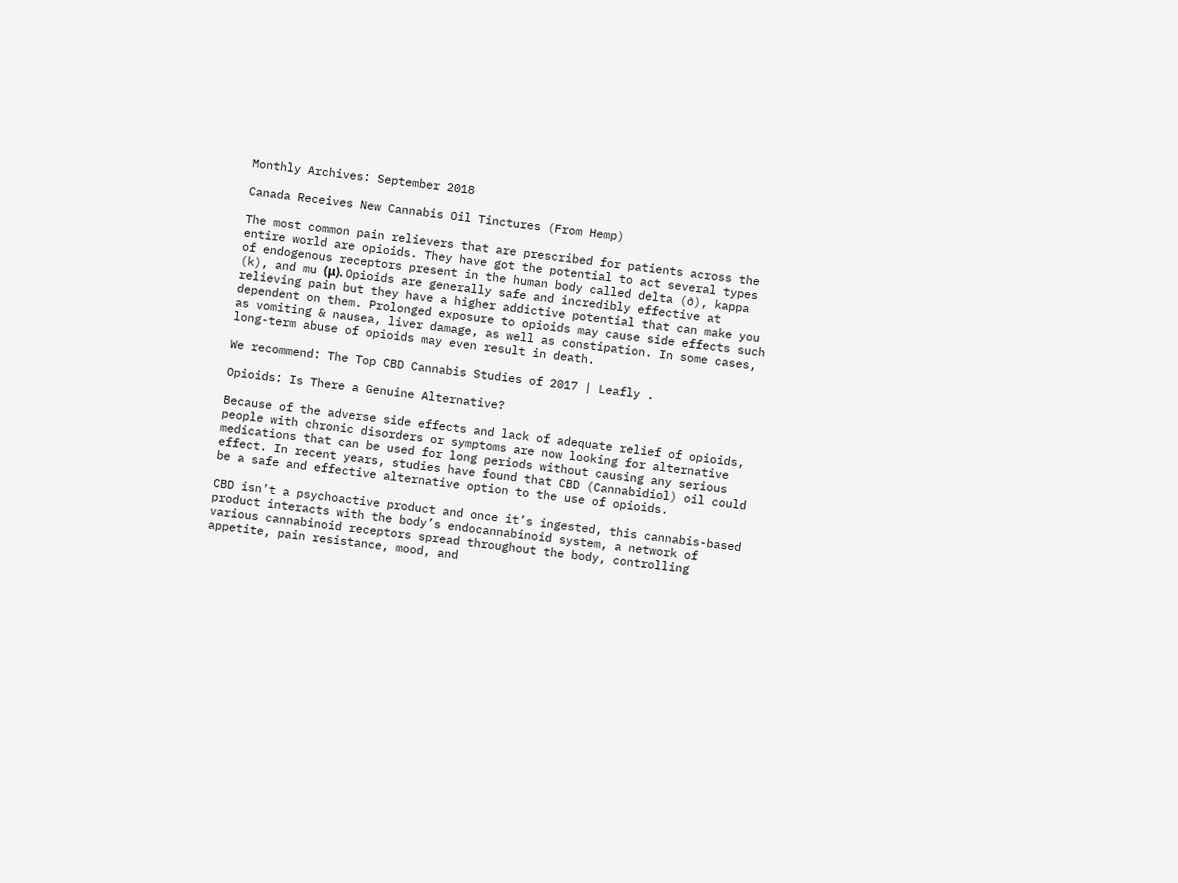Monthly Archives: September 2018

Canada Receives New Cannabis Oil Tinctures (From Hemp)

The most common pain relievers that are prescribed for patients across the entire world are opioids. They have got the potential to act several types of endogenous receptors present in the human body called delta (∂), kappa (k), and mu (μ). Opioids are generally safe and incredibly effective at relieving pain but they have a higher addictive potential that can make you dependent on them. Prolonged exposure to opioids may cause side effects such as vomiting & nausea, liver damage, as well as constipation. In some cases, long-term abuse of opioids may even result in death.

We recommend: The Top CBD Cannabis Studies of 2017 | Leafly .

Opioids: Is There a Genuine Alternative?

Because of the adverse side effects and lack of adequate relief of opioids, people with chronic disorders or symptoms are now looking for alternative medications that can be used for long periods without causing any serious effect. In recent years, studies have found that CBD (Cannabidiol) oil could be a safe and effective alternative option to the use of opioids.

CBD isn’t a psychoactive product and once it’s ingested, this cannabis-based product interacts with the body’s endocannabinoid system, a network of various cannabinoid receptors spread throughout the body, controlling appetite, pain resistance, mood, and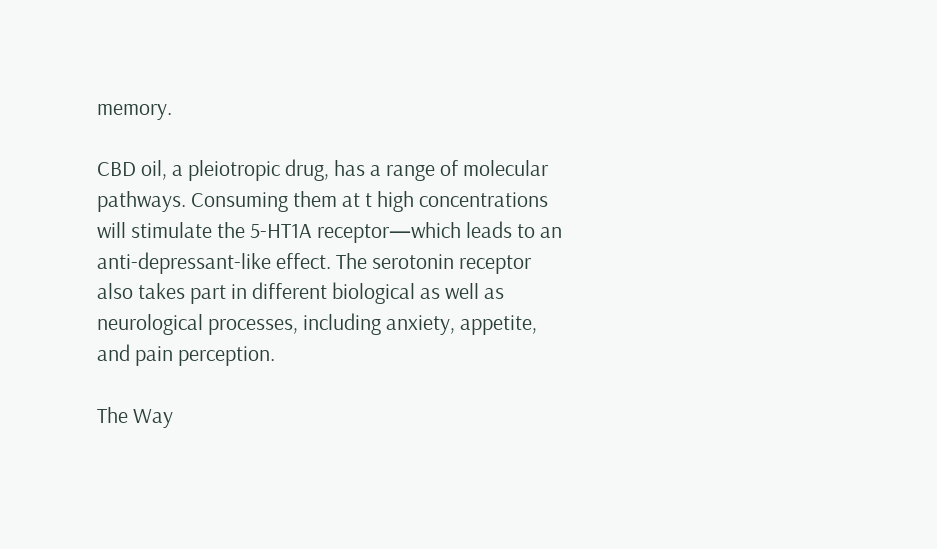memory.

CBD oil, a pleiotropic drug, has a range of molecular pathways. Consuming them at t high concentrations will stimulate the 5-HT1A receptor—which leads to an anti-depressant-like effect. The serotonin receptor also takes part in different biological as well as neurological processes, including anxiety, appetite, and pain perception.

The Way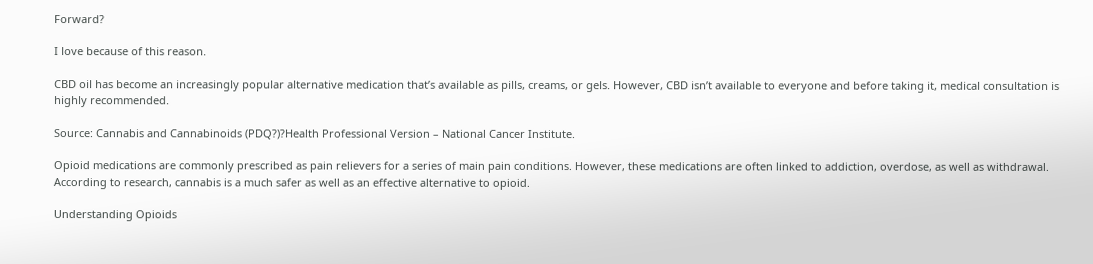Forward?

I love because of this reason.

CBD oil has become an increasingly popular alternative medication that’s available as pills, creams, or gels. However, CBD isn’t available to everyone and before taking it, medical consultation is highly recommended.

Source: Cannabis and Cannabinoids (PDQ?)?Health Professional Version – National Cancer Institute.

Opioid medications are commonly prescribed as pain relievers for a series of main pain conditions. However, these medications are often linked to addiction, overdose, as well as withdrawal. According to research, cannabis is a much safer as well as an effective alternative to opioid.

Understanding Opioids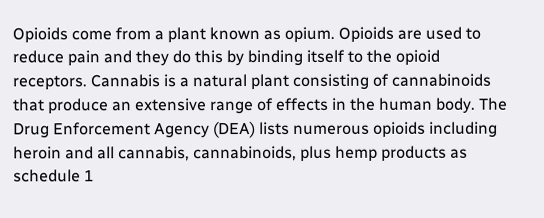Opioids come from a plant known as opium. Opioids are used to reduce pain and they do this by binding itself to the opioid receptors. Cannabis is a natural plant consisting of cannabinoids that produce an extensive range of effects in the human body. The Drug Enforcement Agency (DEA) lists numerous opioids including heroin and all cannabis, cannabinoids, plus hemp products as schedule 1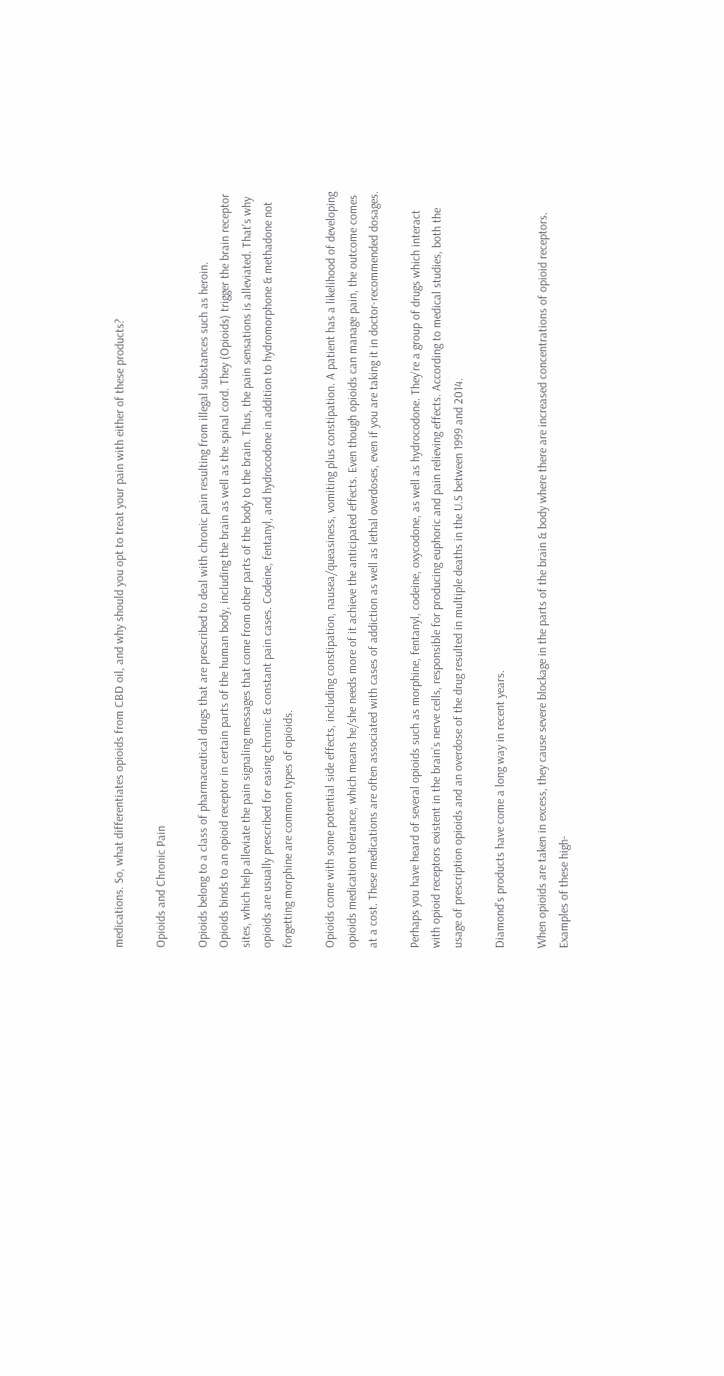medications. So, what differentiates opioids from CBD oil, and why should you opt to treat your pain with either of these products?

Opioids and Chronic Pain

Opioids belong to a class of pharmaceutical drugs that are prescribed to deal with chronic pain resulting from illegal substances such as heroin.
Opioids binds to an opioid receptor in certain parts of the human body, including the brain as well as the spinal cord. They (Opioids) trigger the brain receptor sites, which help alleviate the pain signaling messages that come from other parts of the body to the brain. Thus, the pain sensations is alleviated. That’s why opioids are usually prescribed for easing chronic & constant pain cases. Codeine, fentanyl, and hydrocodone in addition to hydromorphone & methadone not forgetting morphine are common types of opioids.

Opioids come with some potential side effects, including constipation, nausea/queasiness, vomiting plus constipation. A patient has a likelihood of developing opioids medication tolerance, which means he/she needs more of it achieve the anticipated effects. Even though opioids can manage pain, the outcome comes at a cost. These medications are often associated with cases of addiction as well as lethal overdoses, even if you are taking it in doctor-recommended dosages.

Perhaps you have heard of several opioids such as morphine, fentanyl, codeine, oxycodone, as well as hydrocodone. They’re a group of drugs which interact with opioid receptors existent in the brain’s nerve cells, responsible for producing euphoric and pain relieving effects. According to medical studies, both the usage of prescription opioids and an overdose of the drug resulted in multiple deaths in the U.S between 1999 and 2014.

Diamond’s products have come a long way in recent years.

When opioids are taken in excess, they cause severe blockage in the parts of the brain & body where there are increased concentrations of opioid receptors. Examples of these high-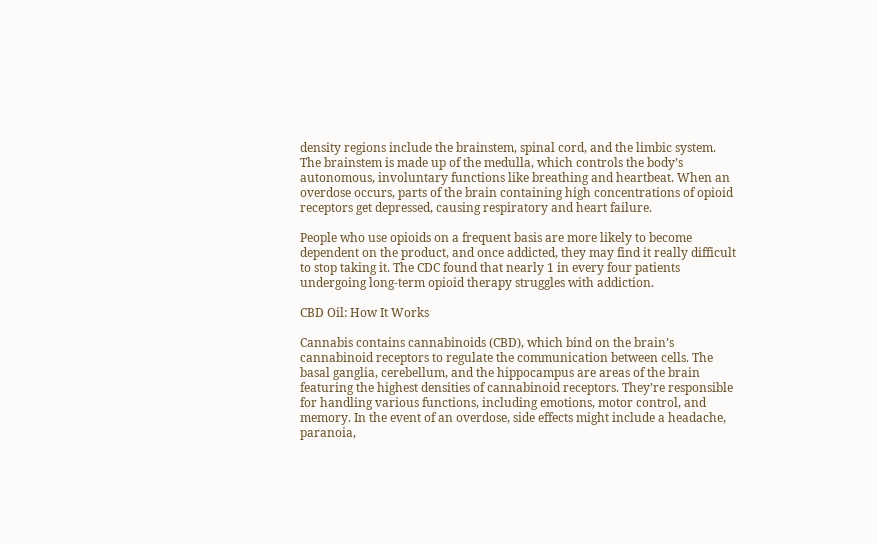density regions include the brainstem, spinal cord, and the limbic system. The brainstem is made up of the medulla, which controls the body’s autonomous, involuntary functions like breathing and heartbeat. When an overdose occurs, parts of the brain containing high concentrations of opioid receptors get depressed, causing respiratory and heart failure.

People who use opioids on a frequent basis are more likely to become dependent on the product, and once addicted, they may find it really difficult to stop taking it. The CDC found that nearly 1 in every four patients undergoing long-term opioid therapy struggles with addiction.

CBD Oil: How It Works

Cannabis contains cannabinoids (CBD), which bind on the brain’s cannabinoid receptors to regulate the communication between cells. The basal ganglia, cerebellum, and the hippocampus are areas of the brain featuring the highest densities of cannabinoid receptors. They’re responsible for handling various functions, including emotions, motor control, and memory. In the event of an overdose, side effects might include a headache, paranoia,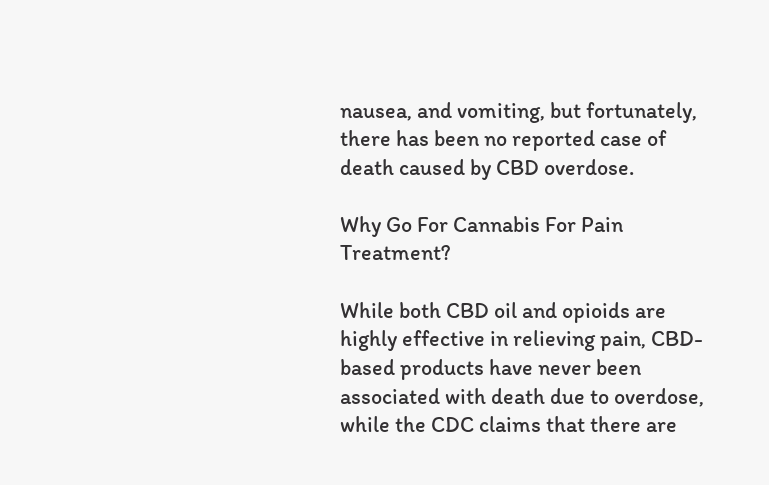nausea, and vomiting, but fortunately, there has been no reported case of death caused by CBD overdose.

Why Go For Cannabis For Pain Treatment?

While both CBD oil and opioids are highly effective in relieving pain, CBD-based products have never been associated with death due to overdose, while the CDC claims that there are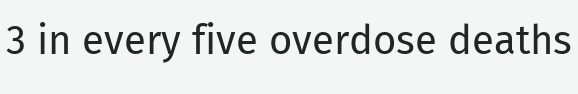3 in every five overdose deaths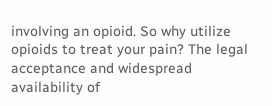involving an opioid. So why utilize opioids to treat your pain? The legal acceptance and widespread availability of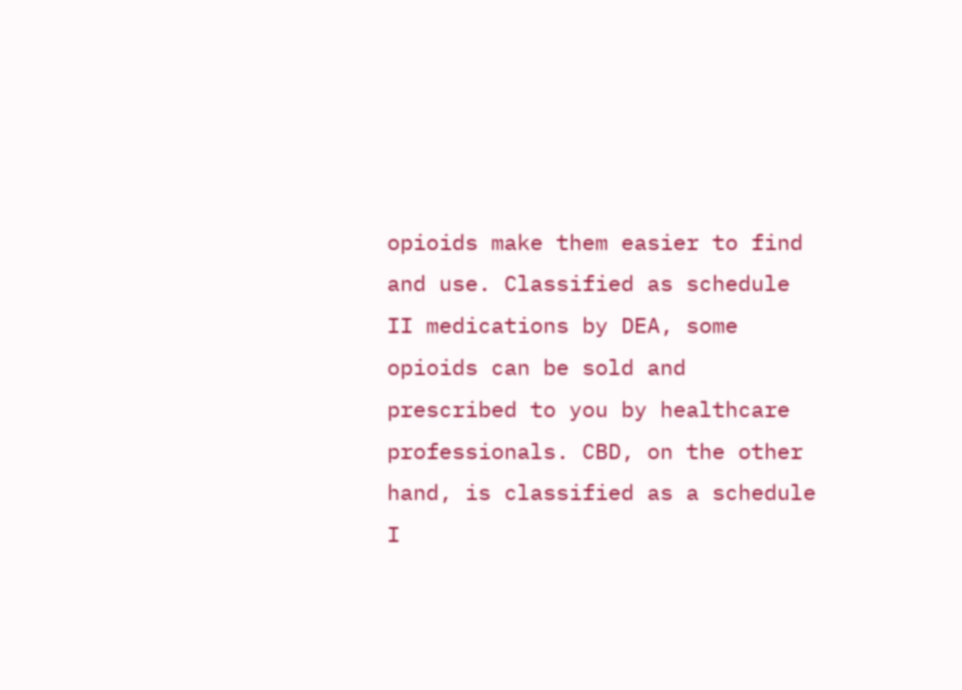opioids make them easier to find and use. Classified as schedule II medications by DEA, some opioids can be sold and prescribed to you by healthcare professionals. CBD, on the other hand, is classified as a schedule I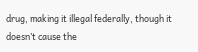drug, making it illegal federally, though it doesn’t cause the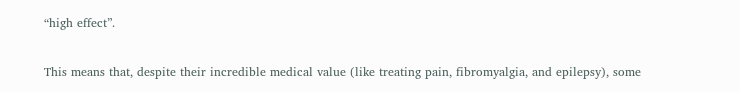“high effect”.

This means that, despite their incredible medical value (like treating pain, fibromyalgia, and epilepsy), some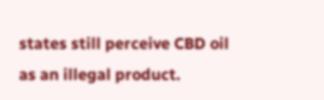states still perceive CBD oil as an illegal product.